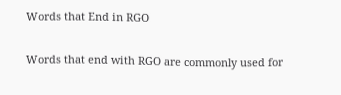Words that End in RGO

Words that end with RGO are commonly used for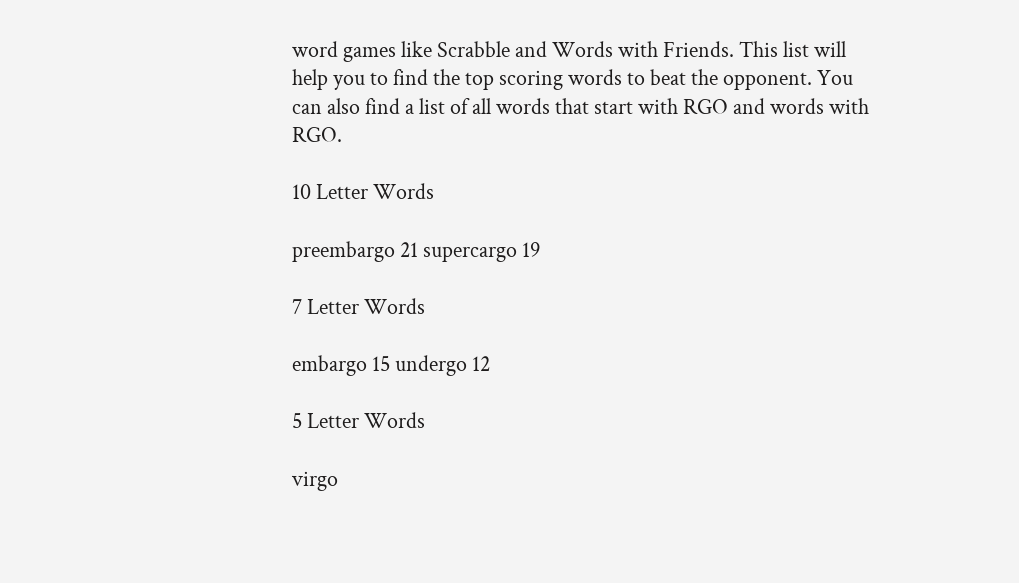word games like Scrabble and Words with Friends. This list will help you to find the top scoring words to beat the opponent. You can also find a list of all words that start with RGO and words with RGO.

10 Letter Words

preembargo 21 supercargo 19

7 Letter Words

embargo 15 undergo 12

5 Letter Words

virgo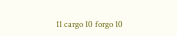11 cargo 10 forgo 10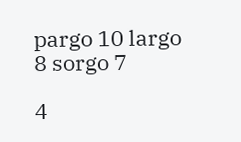pargo 10 largo 8 sorgo 7

4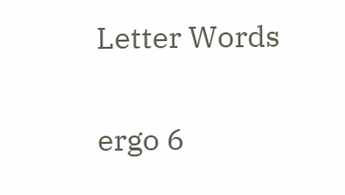Letter Words

ergo 6